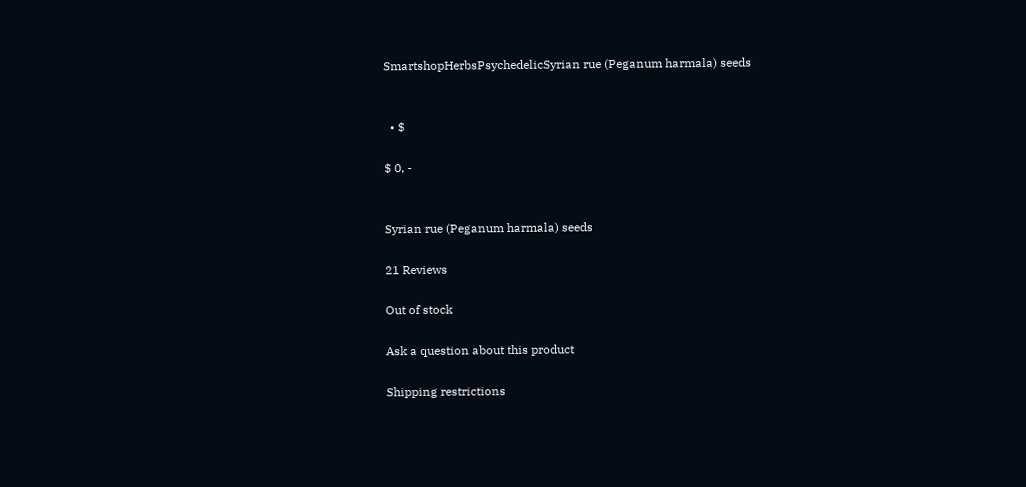SmartshopHerbsPsychedelicSyrian rue (Peganum harmala) seeds


  • $

$ 0, -


Syrian rue (Peganum harmala) seeds

21 Reviews

Out of stock

Ask a question about this product

Shipping restrictions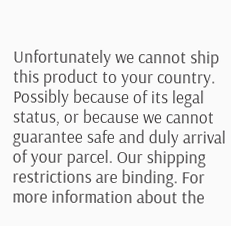Unfortunately we cannot ship this product to your country. Possibly because of its legal status, or because we cannot guarantee safe and duly arrival of your parcel. Our shipping restrictions are binding. For more information about the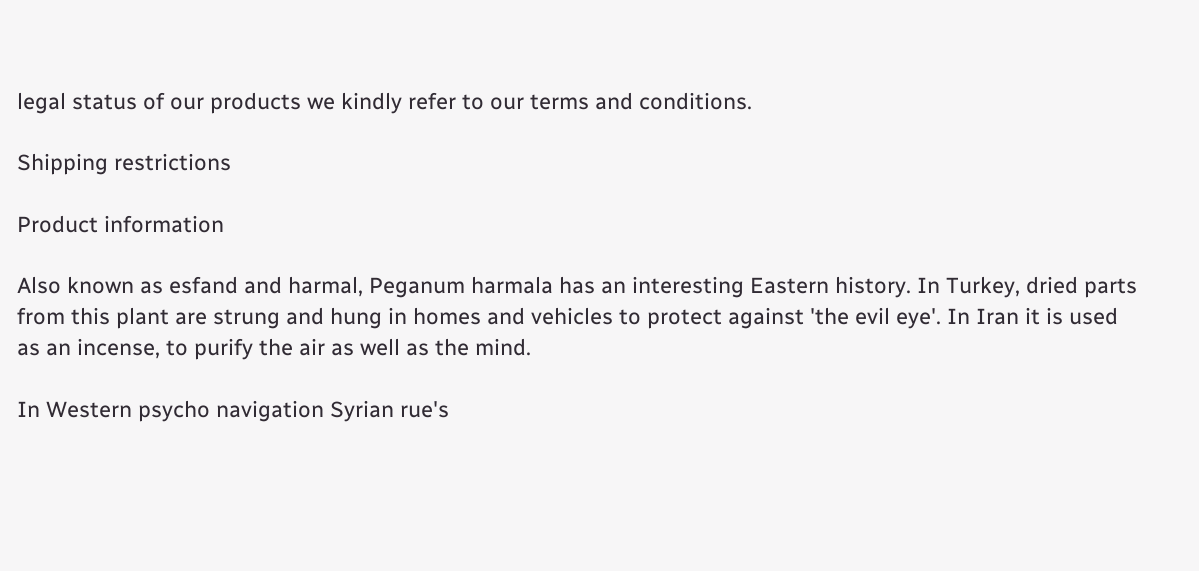legal status of our products we kindly refer to our terms and conditions.

Shipping restrictions

Product information

Also known as esfand and harmal, Peganum harmala has an interesting Eastern history. In Turkey, dried parts from this plant are strung and hung in homes and vehicles to protect against 'the evil eye'. In Iran it is used as an incense, to purify the air as well as the mind.

In Western psycho navigation Syrian rue's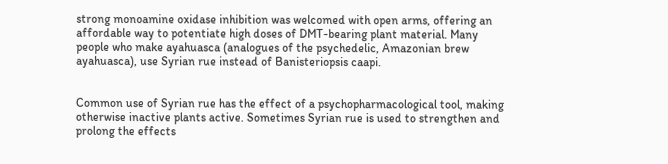strong monoamine oxidase inhibition was welcomed with open arms, offering an affordable way to potentiate high doses of DMT-bearing plant material. Many people who make ayahuasca (analogues of the psychedelic, Amazonian brew ayahuasca), use Syrian rue instead of Banisteriopsis caapi.


Common use of Syrian rue has the effect of a psychopharmacological tool, making otherwise inactive plants active. Sometimes Syrian rue is used to strengthen and prolong the effects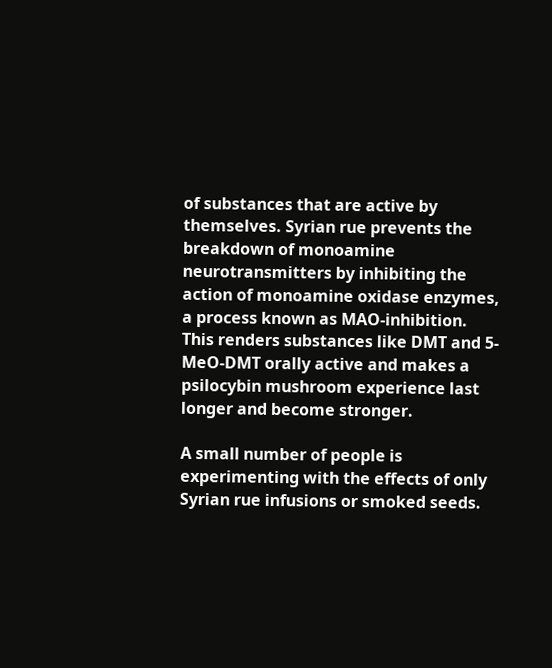of substances that are active by themselves. Syrian rue prevents the breakdown of monoamine neurotransmitters by inhibiting the action of monoamine oxidase enzymes, a process known as MAO-inhibition. This renders substances like DMT and 5-MeO-DMT orally active and makes a psilocybin mushroom experience last longer and become stronger.

A small number of people is experimenting with the effects of only Syrian rue infusions or smoked seeds.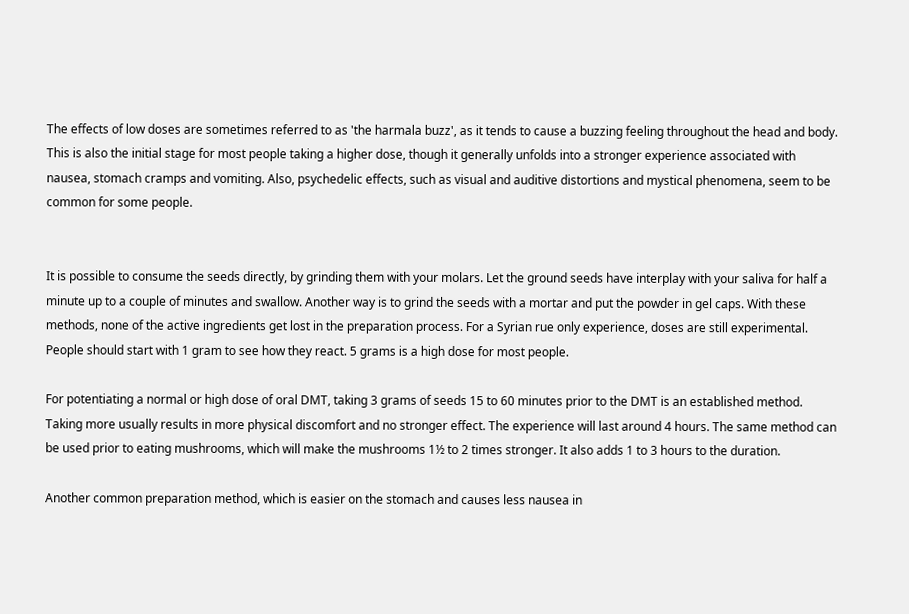The effects of low doses are sometimes referred to as 'the harmala buzz', as it tends to cause a buzzing feeling throughout the head and body. This is also the initial stage for most people taking a higher dose, though it generally unfolds into a stronger experience associated with nausea, stomach cramps and vomiting. Also, psychedelic effects, such as visual and auditive distortions and mystical phenomena, seem to be common for some people.


It is possible to consume the seeds directly, by grinding them with your molars. Let the ground seeds have interplay with your saliva for half a minute up to a couple of minutes and swallow. Another way is to grind the seeds with a mortar and put the powder in gel caps. With these methods, none of the active ingredients get lost in the preparation process. For a Syrian rue only experience, doses are still experimental. People should start with 1 gram to see how they react. 5 grams is a high dose for most people.

For potentiating a normal or high dose of oral DMT, taking 3 grams of seeds 15 to 60 minutes prior to the DMT is an established method. Taking more usually results in more physical discomfort and no stronger effect. The experience will last around 4 hours. The same method can be used prior to eating mushrooms, which will make the mushrooms 1½ to 2 times stronger. It also adds 1 to 3 hours to the duration.

Another common preparation method, which is easier on the stomach and causes less nausea in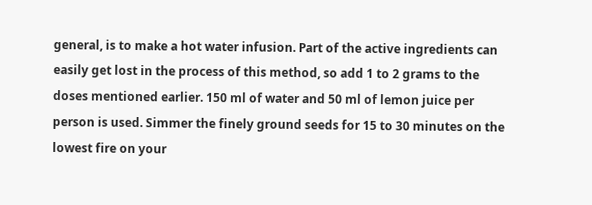general, is to make a hot water infusion. Part of the active ingredients can easily get lost in the process of this method, so add 1 to 2 grams to the doses mentioned earlier. 150 ml of water and 50 ml of lemon juice per person is used. Simmer the finely ground seeds for 15 to 30 minutes on the lowest fire on your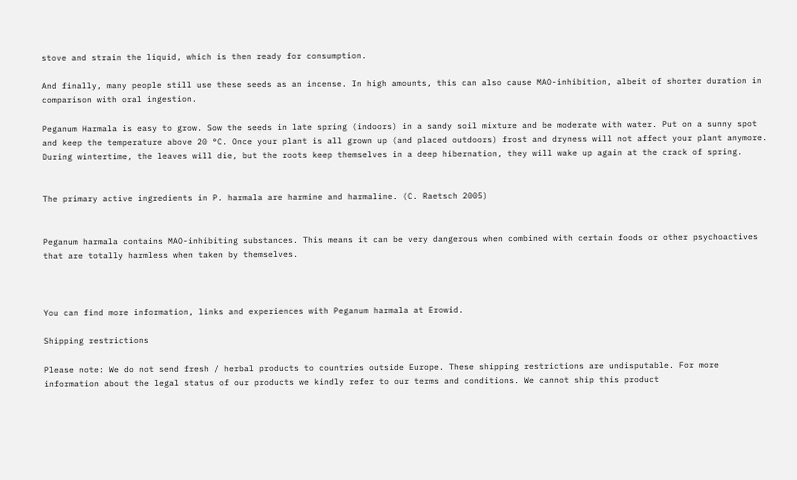stove and strain the liquid, which is then ready for consumption.

And finally, many people still use these seeds as an incense. In high amounts, this can also cause MAO-inhibition, albeit of shorter duration in comparison with oral ingestion.

Peganum Harmala is easy to grow. Sow the seeds in late spring (indoors) in a sandy soil mixture and be moderate with water. Put on a sunny spot and keep the temperature above 20 °C. Once your plant is all grown up (and placed outdoors) frost and dryness will not affect your plant anymore. During wintertime, the leaves will die, but the roots keep themselves in a deep hibernation, they will wake up again at the crack of spring.


The primary active ingredients in P. harmala are harmine and harmaline. (C. Raetsch 2005)


Peganum harmala contains MAO-inhibiting substances. This means it can be very dangerous when combined with certain foods or other psychoactives that are totally harmless when taken by themselves.



You can find more information, links and experiences with Peganum harmala at Erowid.

Shipping restrictions

Please note: We do not send fresh / herbal products to countries outside Europe. These shipping restrictions are undisputable. For more information about the legal status of our products we kindly refer to our terms and conditions. We cannot ship this product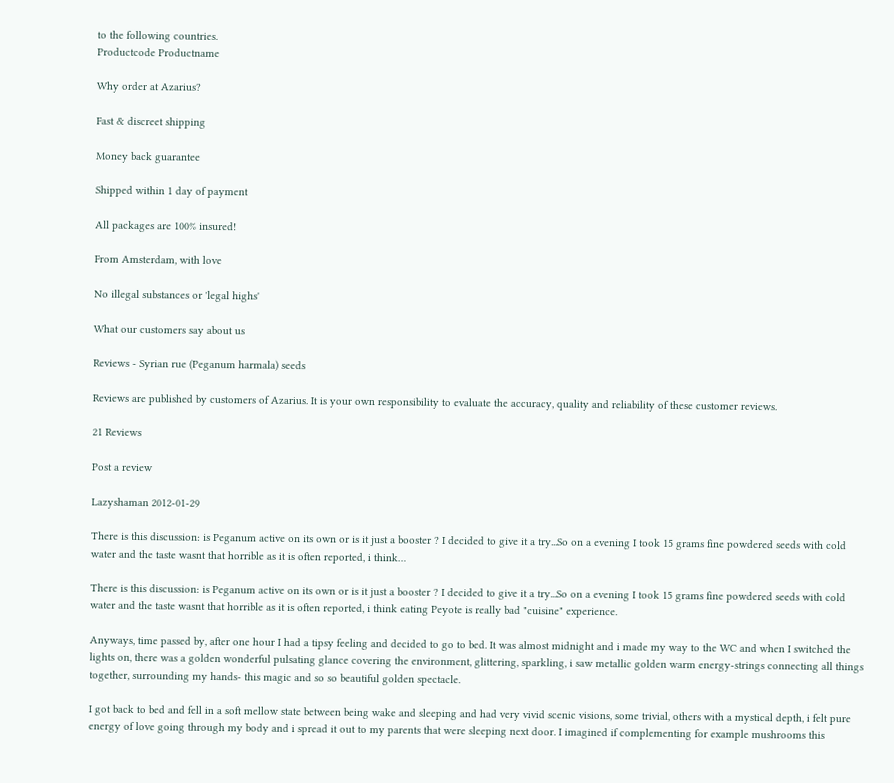to the following countries.
Productcode Productname

Why order at Azarius?

Fast & discreet shipping

Money back guarantee

Shipped within 1 day of payment

All packages are 100% insured!

From Amsterdam, with love

No illegal substances or 'legal highs'

What our customers say about us

Reviews - Syrian rue (Peganum harmala) seeds

Reviews are published by customers of Azarius. It is your own responsibility to evaluate the accuracy, quality and reliability of these customer reviews.

21 Reviews

Post a review

Lazyshaman 2012-01-29

There is this discussion: is Peganum active on its own or is it just a booster ? I decided to give it a try...So on a evening I took 15 grams fine powdered seeds with cold water and the taste wasnt that horrible as it is often reported, i think…

There is this discussion: is Peganum active on its own or is it just a booster ? I decided to give it a try...So on a evening I took 15 grams fine powdered seeds with cold water and the taste wasnt that horrible as it is often reported, i think eating Peyote is really bad "cuisine" experience.

Anyways, time passed by, after one hour I had a tipsy feeling and decided to go to bed. It was almost midnight and i made my way to the WC and when I switched the lights on, there was a golden wonderful pulsating glance covering the environment, glittering, sparkling, i saw metallic golden warm energy-strings connecting all things together, surrounding my hands- this magic and so so beautiful golden spectacle.

I got back to bed and fell in a soft mellow state between being wake and sleeping and had very vivid scenic visions, some trivial, others with a mystical depth, i felt pure energy of love going through my body and i spread it out to my parents that were sleeping next door. I imagined if complementing for example mushrooms this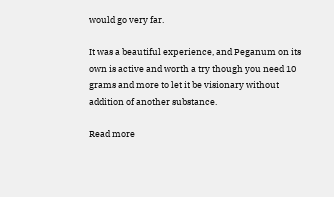would go very far.

It was a beautiful experience, and Peganum on its own is active and worth a try though you need 10 grams and more to let it be visionary without addition of another substance.

Read more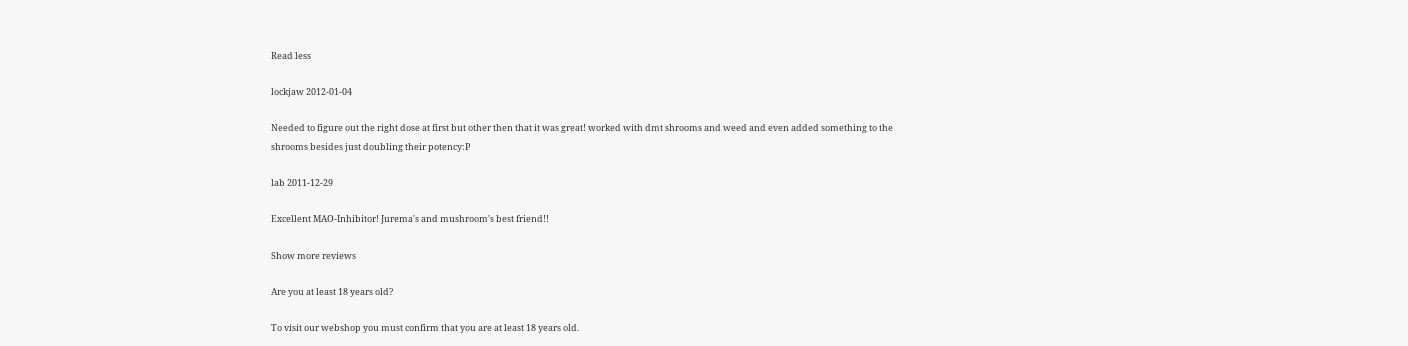Read less

lockjaw 2012-01-04

Needed to figure out the right dose at first but other then that it was great! worked with dmt shrooms and weed and even added something to the shrooms besides just doubling their potency:P

lab 2011-12-29

Excellent MAO-Inhibitor! Jurema's and mushroom's best friend!!

Show more reviews

Are you at least 18 years old?

To visit our webshop you must confirm that you are at least 18 years old.